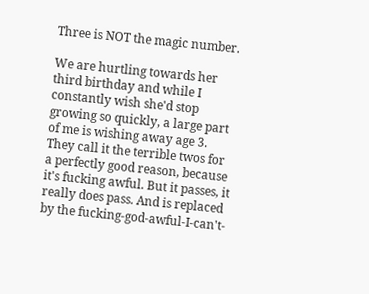Three is NOT the magic number.

We are hurtling towards her third birthday and while I constantly wish she'd stop growing so quickly, a large part of me is wishing away age 3. They call it the terrible twos for a perfectly good reason, because it's fucking awful. But it passes, it really does pass. And is replaced by the fucking-god-awful-I-can't-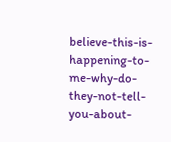believe-this-is-happening-to-me-why-do-they-not-tell-you-about-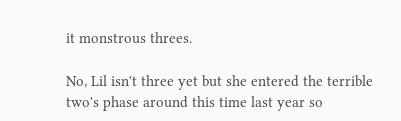it monstrous threes.

No, Lil isn't three yet but she entered the terrible two's phase around this time last year so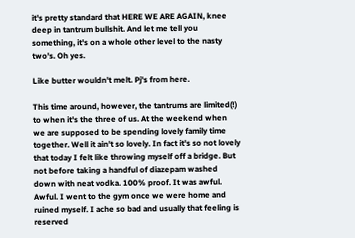it's pretty standard that HERE WE ARE AGAIN, knee deep in tantrum bullshit. And let me tell you something, it's on a whole other level to the nasty two's. Oh yes.

Like butter wouldn't melt. Pj's from here.

This time around, however, the tantrums are limited(!) to when it's the three of us. At the weekend when we are supposed to be spending lovely family time together. Well it ain't so lovely. In fact it's so not lovely that today I felt like throwing myself off a bridge. But not before taking a handful of diazepam washed down with neat vodka. 100% proof. It was awful. Awful. I went to the gym once we were home and ruined myself. I ache so bad and usually that feeling is reserved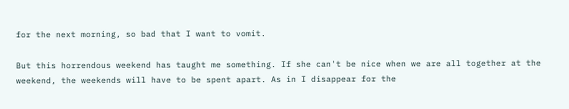for the next morning, so bad that I want to vomit.

But this horrendous weekend has taught me something. If she can't be nice when we are all together at the weekend, the weekends will have to be spent apart. As in I disappear for the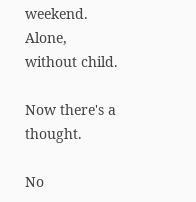weekend. Alone, without child.

Now there's a thought.

No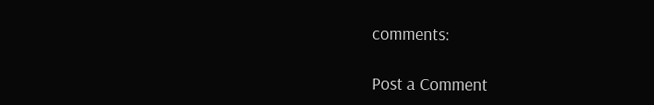comments:

Post a Comment